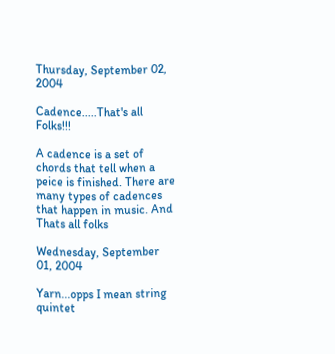Thursday, September 02, 2004

Cadence.....That's all Folks!!!

A cadence is a set of chords that tell when a peice is finished. There are many types of cadences that happen in music. And Thats all folks

Wednesday, September 01, 2004

Yarn...opps I mean string quintet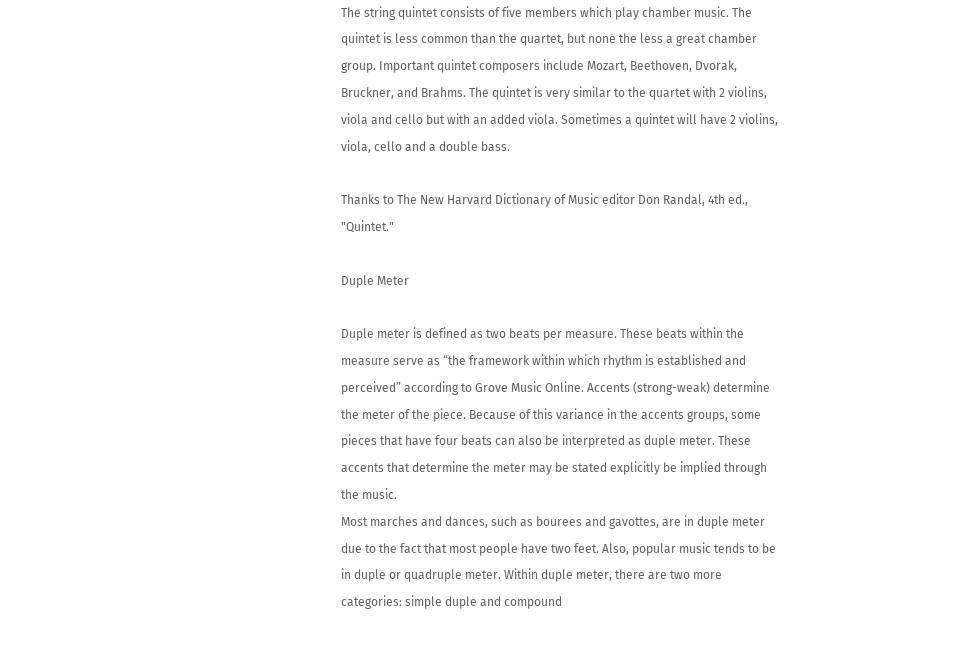The string quintet consists of five members which play chamber music. The quintet is less common than the quartet, but none the less a great chamber group. Important quintet composers include Mozart, Beethoven, Dvorak, Bruckner, and Brahms. The quintet is very similar to the quartet with 2 violins, viola and cello but with an added viola. Sometimes a quintet will have 2 violins, viola, cello and a double bass.

Thanks to The New Harvard Dictionary of Music editor Don Randal, 4th ed., "Quintet."

Duple Meter

Duple meter is defined as two beats per measure. These beats within the measure serve as “the framework within which rhythm is established and perceived” according to Grove Music Online. Accents (strong-weak) determine the meter of the piece. Because of this variance in the accents groups, some pieces that have four beats can also be interpreted as duple meter. These accents that determine the meter may be stated explicitly be implied through the music.
Most marches and dances, such as bourees and gavottes, are in duple meter due to the fact that most people have two feet. Also, popular music tends to be in duple or quadruple meter. Within duple meter, there are two more categories: simple duple and compound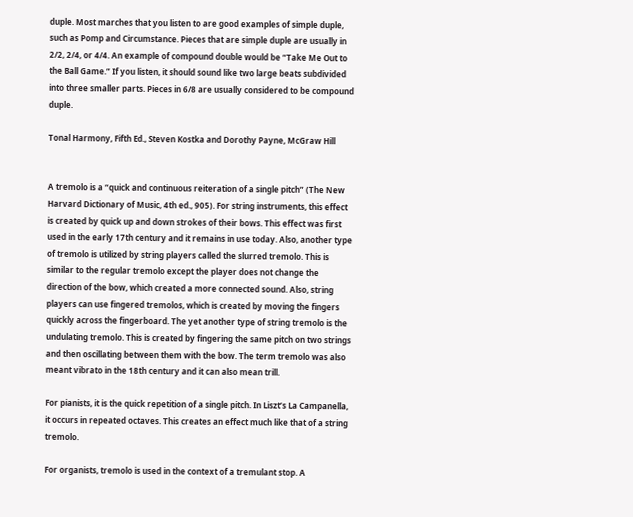duple. Most marches that you listen to are good examples of simple duple, such as Pomp and Circumstance. Pieces that are simple duple are usually in 2/2, 2/4, or 4/4. An example of compound double would be “Take Me Out to the Ball Game.” If you listen, it should sound like two large beats subdivided into three smaller parts. Pieces in 6/8 are usually considered to be compound duple.

Tonal Harmony, Fifth Ed., Steven Kostka and Dorothy Payne, McGraw Hill


A tremolo is a “quick and continuous reiteration of a single pitch” (The New Harvard Dictionary of Music, 4th ed., 905). For string instruments, this effect is created by quick up and down strokes of their bows. This effect was first used in the early 17th century and it remains in use today. Also, another type of tremolo is utilized by string players called the slurred tremolo. This is similar to the regular tremolo except the player does not change the direction of the bow, which created a more connected sound. Also, string players can use fingered tremolos, which is created by moving the fingers quickly across the fingerboard. The yet another type of string tremolo is the undulating tremolo. This is created by fingering the same pitch on two strings and then oscillating between them with the bow. The term tremolo was also meant vibrato in the 18th century and it can also mean trill.

For pianists, it is the quick repetition of a single pitch. In Liszt’s La Campanella, it occurs in repeated octaves. This creates an effect much like that of a string tremolo.

For organists, tremolo is used in the context of a tremulant stop. A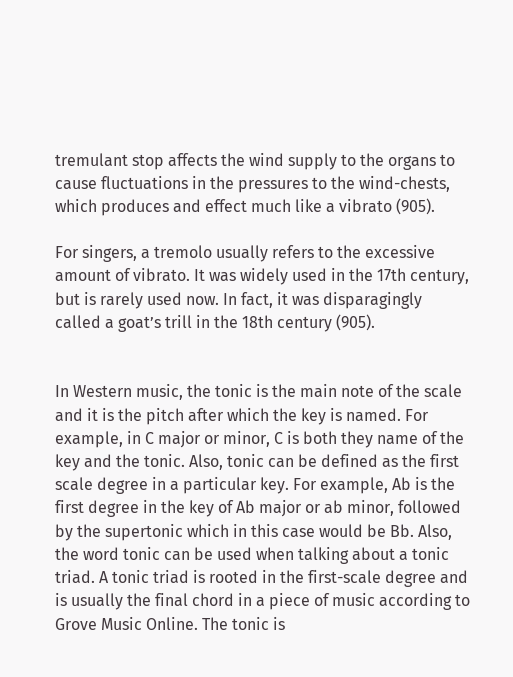tremulant stop affects the wind supply to the organs to cause fluctuations in the pressures to the wind-chests, which produces and effect much like a vibrato (905).

For singers, a tremolo usually refers to the excessive amount of vibrato. It was widely used in the 17th century, but is rarely used now. In fact, it was disparagingly called a goat’s trill in the 18th century (905).


In Western music, the tonic is the main note of the scale and it is the pitch after which the key is named. For example, in C major or minor, C is both they name of the key and the tonic. Also, tonic can be defined as the first scale degree in a particular key. For example, Ab is the first degree in the key of Ab major or ab minor, followed by the supertonic which in this case would be Bb. Also, the word tonic can be used when talking about a tonic triad. A tonic triad is rooted in the first-scale degree and is usually the final chord in a piece of music according to Grove Music Online. The tonic is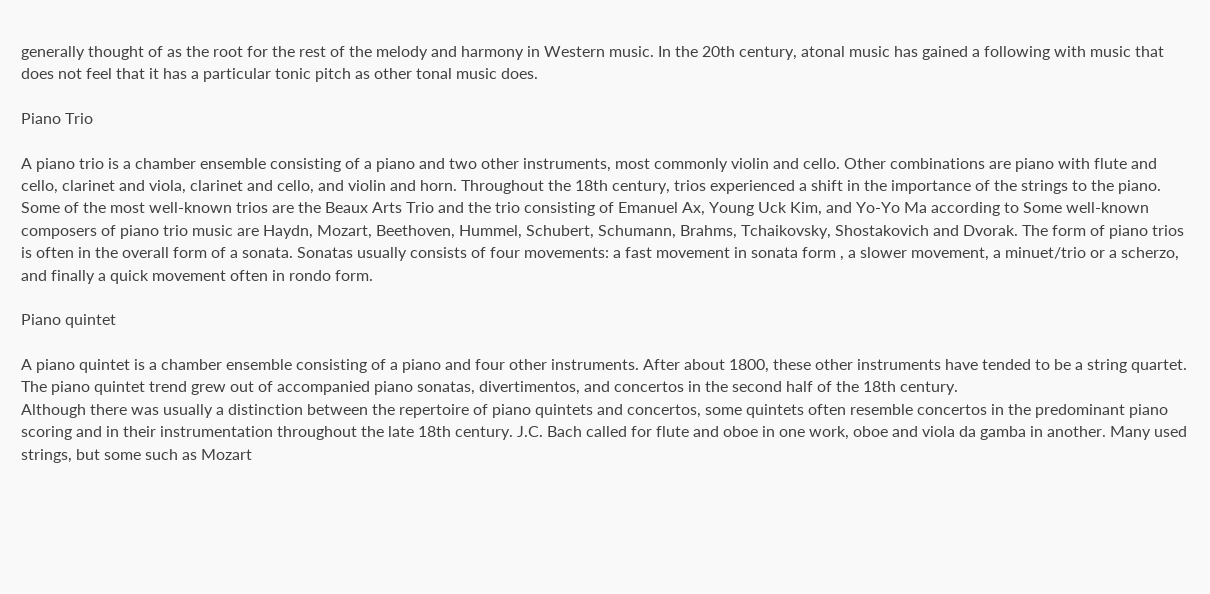generally thought of as the root for the rest of the melody and harmony in Western music. In the 20th century, atonal music has gained a following with music that does not feel that it has a particular tonic pitch as other tonal music does.

Piano Trio

A piano trio is a chamber ensemble consisting of a piano and two other instruments, most commonly violin and cello. Other combinations are piano with flute and cello, clarinet and viola, clarinet and cello, and violin and horn. Throughout the 18th century, trios experienced a shift in the importance of the strings to the piano.
Some of the most well-known trios are the Beaux Arts Trio and the trio consisting of Emanuel Ax, Young Uck Kim, and Yo-Yo Ma according to Some well-known composers of piano trio music are Haydn, Mozart, Beethoven, Hummel, Schubert, Schumann, Brahms, Tchaikovsky, Shostakovich and Dvorak. The form of piano trios is often in the overall form of a sonata. Sonatas usually consists of four movements: a fast movement in sonata form , a slower movement, a minuet/trio or a scherzo, and finally a quick movement often in rondo form.

Piano quintet

A piano quintet is a chamber ensemble consisting of a piano and four other instruments. After about 1800, these other instruments have tended to be a string quartet. The piano quintet trend grew out of accompanied piano sonatas, divertimentos, and concertos in the second half of the 18th century.
Although there was usually a distinction between the repertoire of piano quintets and concertos, some quintets often resemble concertos in the predominant piano scoring and in their instrumentation throughout the late 18th century. J.C. Bach called for flute and oboe in one work, oboe and viola da gamba in another. Many used strings, but some such as Mozart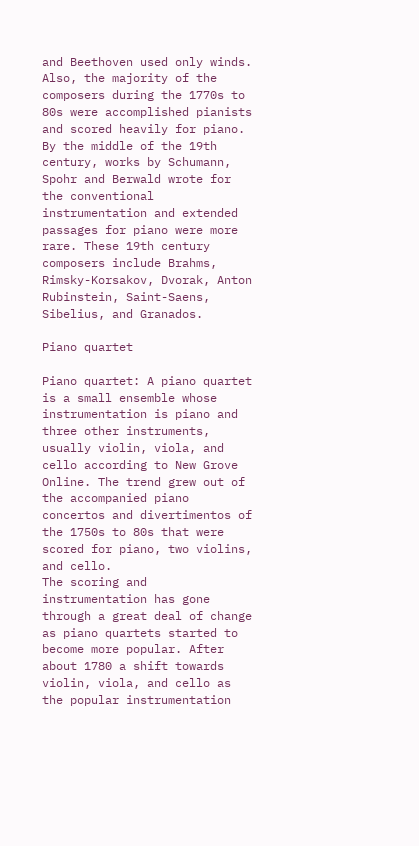and Beethoven used only winds. Also, the majority of the composers during the 1770s to 80s were accomplished pianists and scored heavily for piano.
By the middle of the 19th century, works by Schumann, Spohr and Berwald wrote for the conventional instrumentation and extended passages for piano were more rare. These 19th century composers include Brahms, Rimsky-Korsakov, Dvorak, Anton Rubinstein, Saint-Saens, Sibelius, and Granados.

Piano quartet

Piano quartet: A piano quartet is a small ensemble whose instrumentation is piano and three other instruments, usually violin, viola, and cello according to New Grove Online. The trend grew out of the accompanied piano concertos and divertimentos of the 1750s to 80s that were scored for piano, two violins, and cello.
The scoring and instrumentation has gone through a great deal of change as piano quartets started to become more popular. After about 1780 a shift towards violin, viola, and cello as the popular instrumentation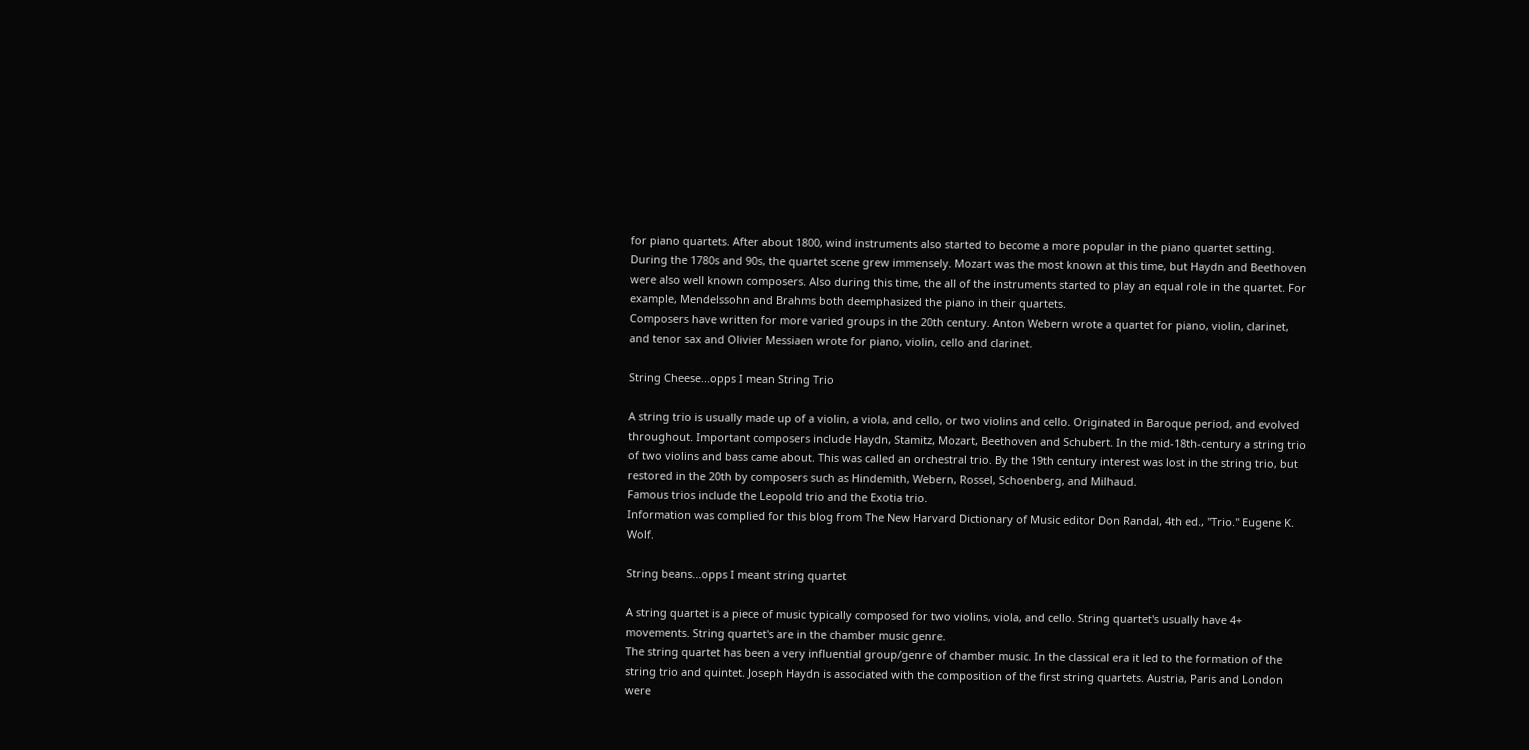for piano quartets. After about 1800, wind instruments also started to become a more popular in the piano quartet setting.
During the 1780s and 90s, the quartet scene grew immensely. Mozart was the most known at this time, but Haydn and Beethoven were also well known composers. Also during this time, the all of the instruments started to play an equal role in the quartet. For example, Mendelssohn and Brahms both deemphasized the piano in their quartets.
Composers have written for more varied groups in the 20th century. Anton Webern wrote a quartet for piano, violin, clarinet, and tenor sax and Olivier Messiaen wrote for piano, violin, cello and clarinet.

String Cheese...opps I mean String Trio

A string trio is usually made up of a violin, a viola, and cello, or two violins and cello. Originated in Baroque period, and evolved throughout. Important composers include Haydn, Stamitz, Mozart, Beethoven and Schubert. In the mid-18th-century a string trio of two violins and bass came about. This was called an orchestral trio. By the 19th century interest was lost in the string trio, but restored in the 20th by composers such as Hindemith, Webern, Rossel, Schoenberg, and Milhaud.
Famous trios include the Leopold trio and the Exotia trio.
Information was complied for this blog from The New Harvard Dictionary of Music editor Don Randal, 4th ed., "Trio." Eugene K. Wolf.

String beans...opps I meant string quartet

A string quartet is a piece of music typically composed for two violins, viola, and cello. String quartet's usually have 4+ movements. String quartet's are in the chamber music genre.
The string quartet has been a very influential group/genre of chamber music. In the classical era it led to the formation of the string trio and quintet. Joseph Haydn is associated with the composition of the first string quartets. Austria, Paris and London were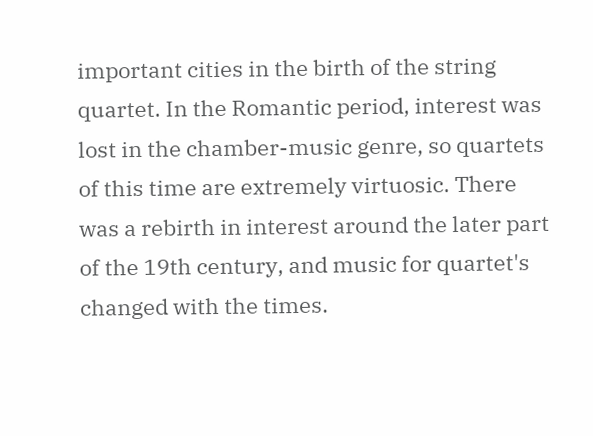important cities in the birth of the string quartet. In the Romantic period, interest was lost in the chamber-music genre, so quartets of this time are extremely virtuosic. There was a rebirth in interest around the later part of the 19th century, and music for quartet's changed with the times.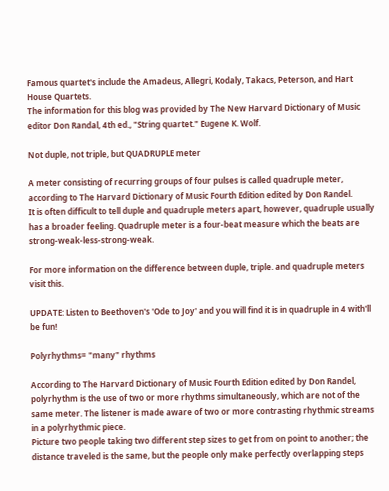Famous quartet's include the Amadeus, Allegri, Kodaly, Takacs, Peterson, and Hart House Quartets.
The information for this blog was provided by The New Harvard Dictionary of Music editor Don Randal, 4th ed., "String quartet." Eugene K. Wolf.

Not duple, not triple, but QUADRUPLE meter

A meter consisting of recurring groups of four pulses is called quadruple meter, according to The Harvard Dictionary of Music Fourth Edition edited by Don Randel.
It is often difficult to tell duple and quadruple meters apart, however, quadruple usually has a broader feeling. Quadruple meter is a four-beat measure which the beats are strong-weak-less-strong-weak.

For more information on the difference between duple, triple. and quadruple meters visit this.

UPDATE: Listen to Beethoven's 'Ode to Joy' and you will find it is in quadruple in 4 with'll be fun!

Polyrhythms= "many" rhythms

According to The Harvard Dictionary of Music Fourth Edition edited by Don Randel, polyrhythm is the use of two or more rhythms simultaneously, which are not of the same meter. The listener is made aware of two or more contrasting rhythmic streams in a polyrhythmic piece.
Picture two people taking two different step sizes to get from on point to another; the distance traveled is the same, but the people only make perfectly overlapping steps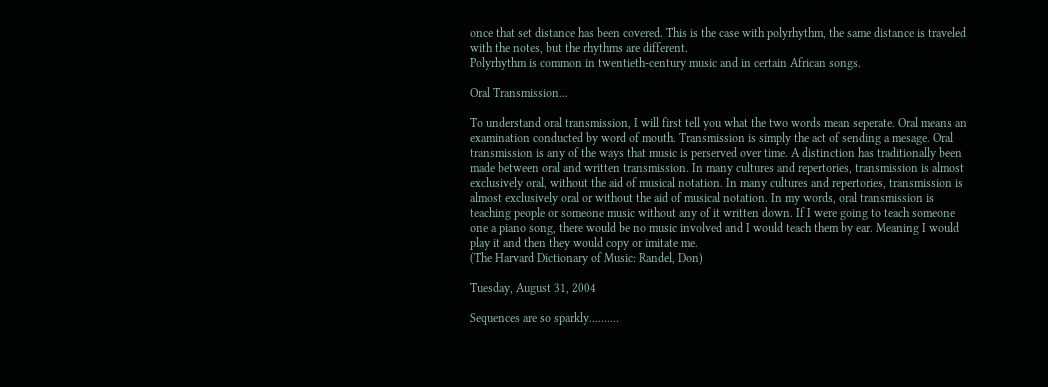once that set distance has been covered. This is the case with polyrhythm, the same distance is traveled with the notes, but the rhythms are different.
Polyrhythm is common in twentieth-century music and in certain African songs.

Oral Transmission...

To understand oral transmission, I will first tell you what the two words mean seperate. Oral means an examination conducted by word of mouth. Transmission is simply the act of sending a mesage. Oral transmission is any of the ways that music is perserved over time. A distinction has traditionally been made between oral and written transmission. In many cultures and repertories, transmission is almost exclusively oral, without the aid of musical notation. In many cultures and repertories, transmission is almost exclusively oral or without the aid of musical notation. In my words, oral transmission is teaching people or someone music without any of it written down. If I were going to teach someone one a piano song, there would be no music involved and I would teach them by ear. Meaning I would play it and then they would copy or imitate me.
(The Harvard Dictionary of Music: Randel, Don)

Tuesday, August 31, 2004

Sequences are so sparkly..........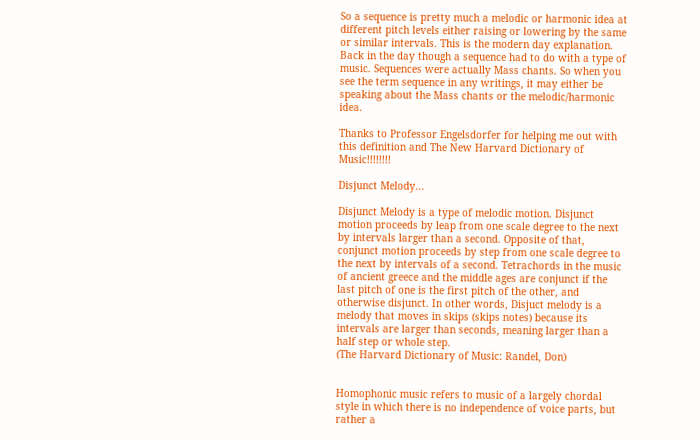So a sequence is pretty much a melodic or harmonic idea at different pitch levels either raising or lowering by the same or similar intervals. This is the modern day explanation. Back in the day though a sequence had to do with a type of music. Sequences were actually Mass chants. So when you see the term sequence in any writings, it may either be speaking about the Mass chants or the melodic/harmonic idea.

Thanks to Professor Engelsdorfer for helping me out with this definition and The New Harvard Dictionary of Music!!!!!!!!

Disjunct Melody...

Disjunct Melody is a type of melodic motion. Disjunct motion proceeds by leap from one scale degree to the next by intervals larger than a second. Opposite of that, conjunct motion proceeds by step from one scale degree to the next by intervals of a second. Tetrachords in the music of ancient greece and the middle ages are conjunct if the last pitch of one is the first pitch of the other, and otherwise disjunct. In other words, Disjuct melody is a melody that moves in skips (skips notes) because its intervals are larger than seconds, meaning larger than a half step or whole step.
(The Harvard Dictionary of Music: Randel, Don)


Homophonic music refers to music of a largely chordal style in which there is no independence of voice parts, but rather a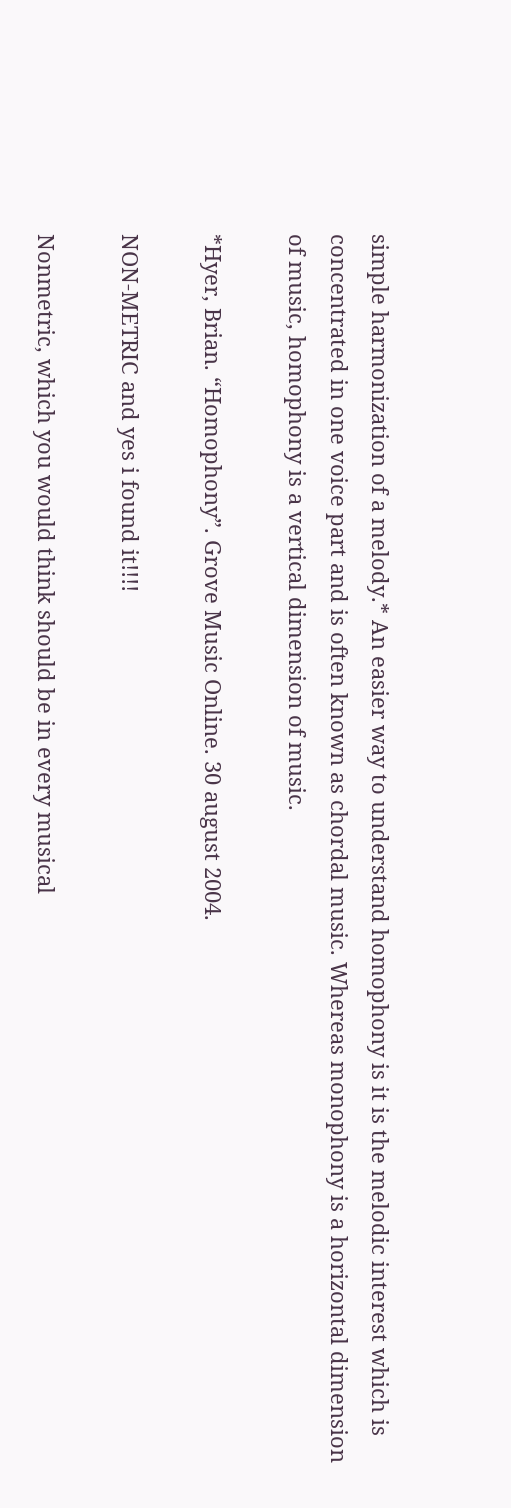simple harmonization of a melody.* An easier way to understand homophony is it is the melodic interest which is concentrated in one voice part and is often known as chordal music. Whereas monophony is a horizontal dimension of music, homophony is a vertical dimension of music.

*Hyer, Brian. “Homophony”. Grove Music Online. 30 august 2004.

NON-METRIC and yes i found it!!!!

Nonmetric, which you would think should be in every musical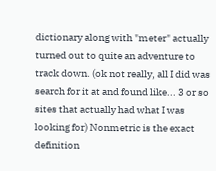dictionary along with "meter" actually turned out to quite an adventure to track down. (ok not really, all I did was search for it at and found like... 3 or so sites that actually had what I was looking for) Nonmetric is the exact definition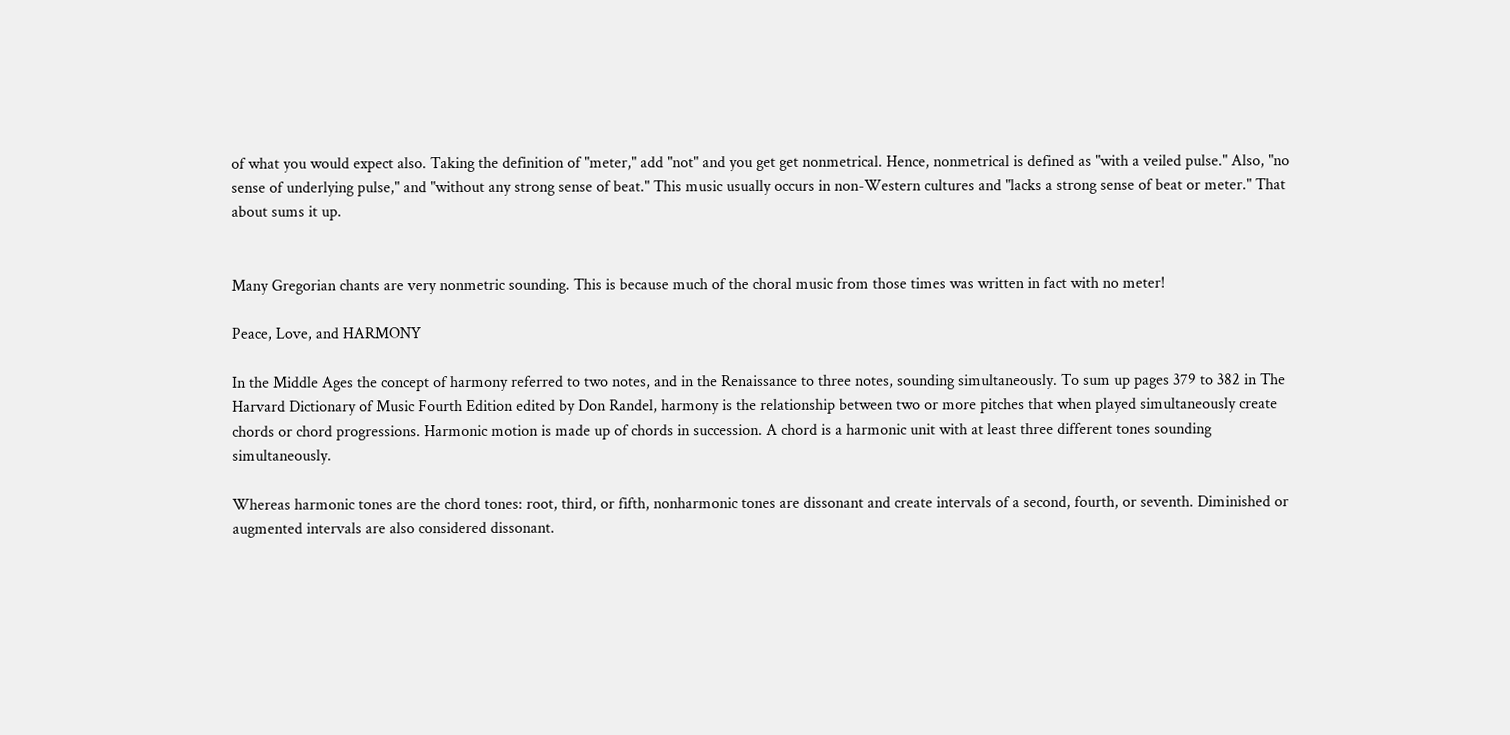of what you would expect also. Taking the definition of "meter," add "not" and you get get nonmetrical. Hence, nonmetrical is defined as "with a veiled pulse." Also, "no sense of underlying pulse," and "without any strong sense of beat." This music usually occurs in non-Western cultures and "lacks a strong sense of beat or meter." That about sums it up.


Many Gregorian chants are very nonmetric sounding. This is because much of the choral music from those times was written in fact with no meter!

Peace, Love, and HARMONY

In the Middle Ages the concept of harmony referred to two notes, and in the Renaissance to three notes, sounding simultaneously. To sum up pages 379 to 382 in The Harvard Dictionary of Music Fourth Edition edited by Don Randel, harmony is the relationship between two or more pitches that when played simultaneously create chords or chord progressions. Harmonic motion is made up of chords in succession. A chord is a harmonic unit with at least three different tones sounding simultaneously.

Whereas harmonic tones are the chord tones: root, third, or fifth, nonharmonic tones are dissonant and create intervals of a second, fourth, or seventh. Diminished or augmented intervals are also considered dissonant.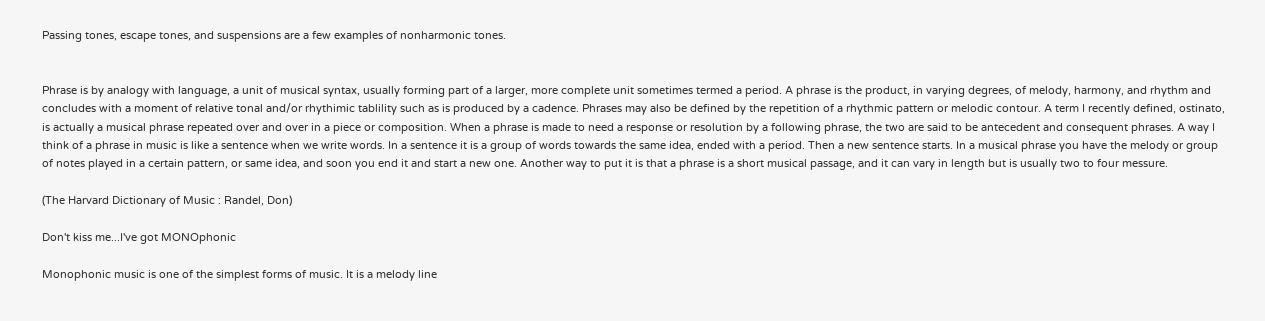Passing tones, escape tones, and suspensions are a few examples of nonharmonic tones.


Phrase is by analogy with language, a unit of musical syntax, usually forming part of a larger, more complete unit sometimes termed a period. A phrase is the product, in varying degrees, of melody, harmony, and rhythm and concludes with a moment of relative tonal and/or rhythimic tablility such as is produced by a cadence. Phrases may also be defined by the repetition of a rhythmic pattern or melodic contour. A term I recently defined, ostinato, is actually a musical phrase repeated over and over in a piece or composition. When a phrase is made to need a response or resolution by a following phrase, the two are said to be antecedent and consequent phrases. A way I think of a phrase in music is like a sentence when we write words. In a sentence it is a group of words towards the same idea, ended with a period. Then a new sentence starts. In a musical phrase you have the melody or group of notes played in a certain pattern, or same idea, and soon you end it and start a new one. Another way to put it is that a phrase is a short musical passage, and it can vary in length but is usually two to four messure.

(The Harvard Dictionary of Music : Randel, Don)

Don't kiss me...I've got MONOphonic

Monophonic music is one of the simplest forms of music. It is a melody line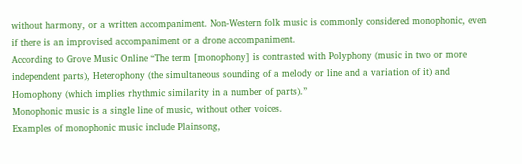without harmony, or a written accompaniment. Non-Western folk music is commonly considered monophonic, even if there is an improvised accompaniment or a drone accompaniment.
According to Grove Music Online “The term [monophony] is contrasted with Polyphony (music in two or more independent parts), Heterophony (the simultaneous sounding of a melody or line and a variation of it) and Homophony (which implies rhythmic similarity in a number of parts).”
Monophonic music is a single line of music, without other voices.
Examples of monophonic music include Plainsong,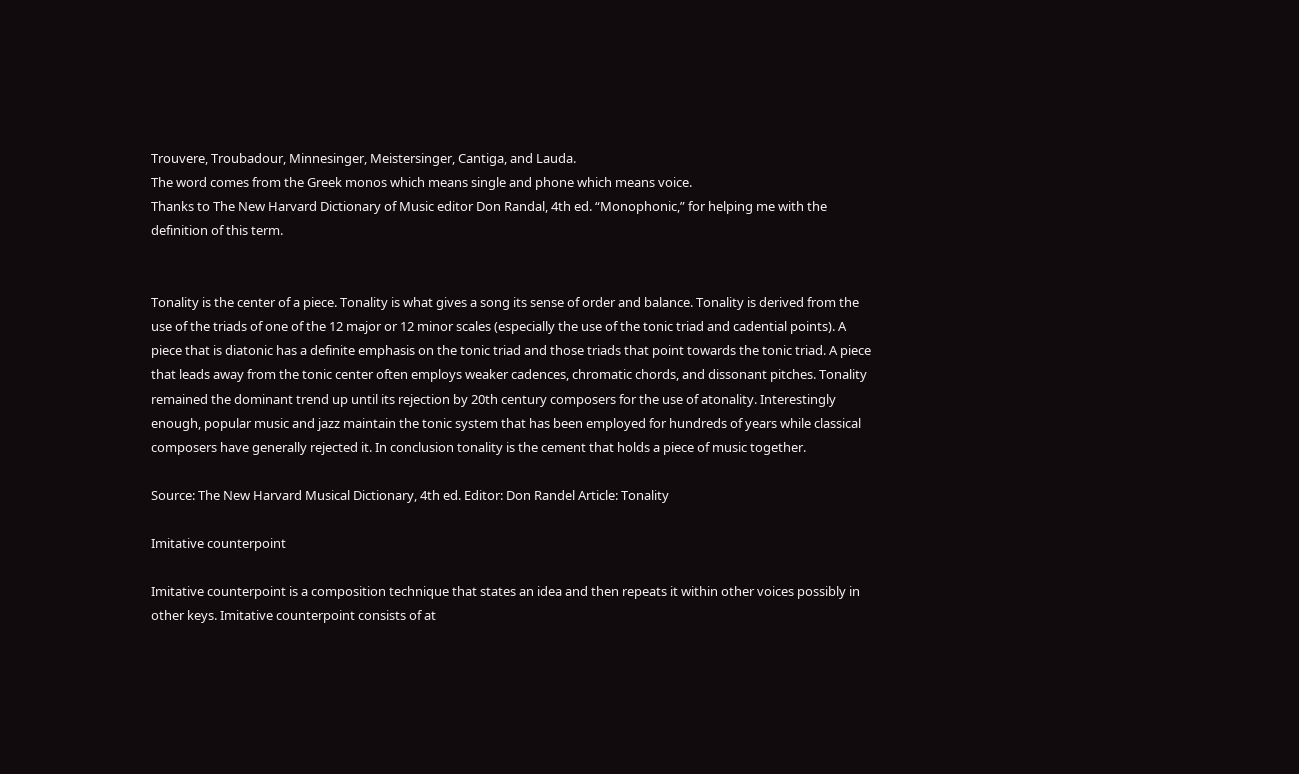Trouvere, Troubadour, Minnesinger, Meistersinger, Cantiga, and Lauda.
The word comes from the Greek monos which means single and phone which means voice.
Thanks to The New Harvard Dictionary of Music editor Don Randal, 4th ed. “Monophonic,” for helping me with the definition of this term.


Tonality is the center of a piece. Tonality is what gives a song its sense of order and balance. Tonality is derived from the use of the triads of one of the 12 major or 12 minor scales (especially the use of the tonic triad and cadential points). A piece that is diatonic has a definite emphasis on the tonic triad and those triads that point towards the tonic triad. A piece that leads away from the tonic center often employs weaker cadences, chromatic chords, and dissonant pitches. Tonality remained the dominant trend up until its rejection by 20th century composers for the use of atonality. Interestingly enough, popular music and jazz maintain the tonic system that has been employed for hundreds of years while classical composers have generally rejected it. In conclusion tonality is the cement that holds a piece of music together.

Source: The New Harvard Musical Dictionary, 4th ed. Editor: Don Randel Article: Tonality

Imitative counterpoint

Imitative counterpoint is a composition technique that states an idea and then repeats it within other voices possibly in other keys. Imitative counterpoint consists of at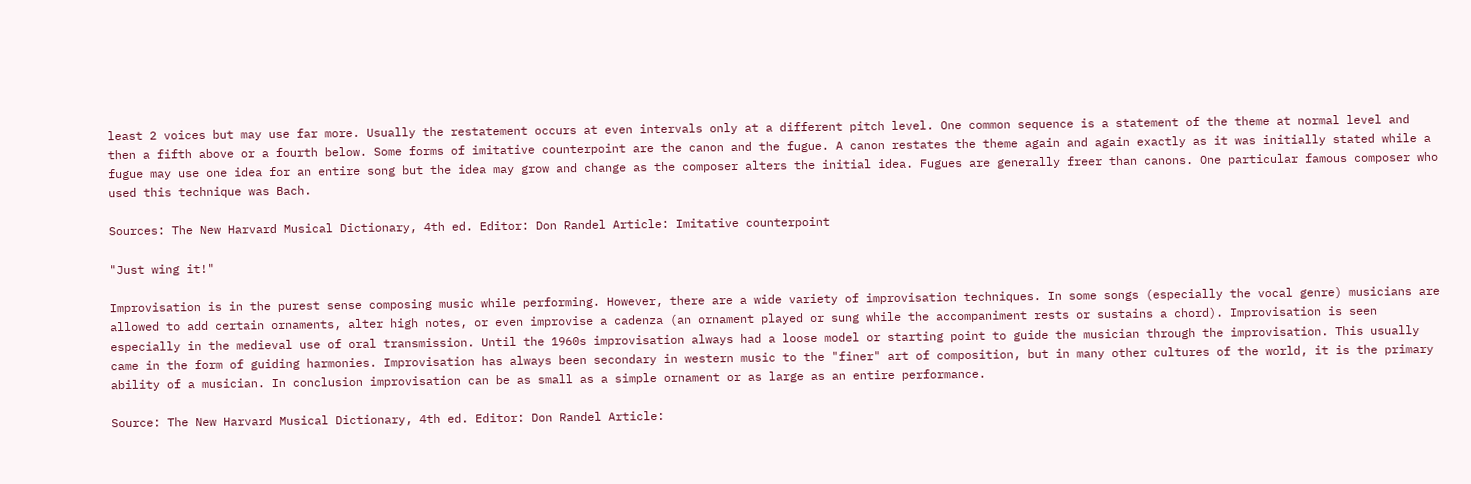least 2 voices but may use far more. Usually the restatement occurs at even intervals only at a different pitch level. One common sequence is a statement of the theme at normal level and then a fifth above or a fourth below. Some forms of imitative counterpoint are the canon and the fugue. A canon restates the theme again and again exactly as it was initially stated while a fugue may use one idea for an entire song but the idea may grow and change as the composer alters the initial idea. Fugues are generally freer than canons. One particular famous composer who used this technique was Bach.

Sources: The New Harvard Musical Dictionary, 4th ed. Editor: Don Randel Article: Imitative counterpoint

"Just wing it!"

Improvisation is in the purest sense composing music while performing. However, there are a wide variety of improvisation techniques. In some songs (especially the vocal genre) musicians are allowed to add certain ornaments, alter high notes, or even improvise a cadenza (an ornament played or sung while the accompaniment rests or sustains a chord). Improvisation is seen especially in the medieval use of oral transmission. Until the 1960s improvisation always had a loose model or starting point to guide the musician through the improvisation. This usually came in the form of guiding harmonies. Improvisation has always been secondary in western music to the "finer" art of composition, but in many other cultures of the world, it is the primary ability of a musician. In conclusion improvisation can be as small as a simple ornament or as large as an entire performance.

Source: The New Harvard Musical Dictionary, 4th ed. Editor: Don Randel Article: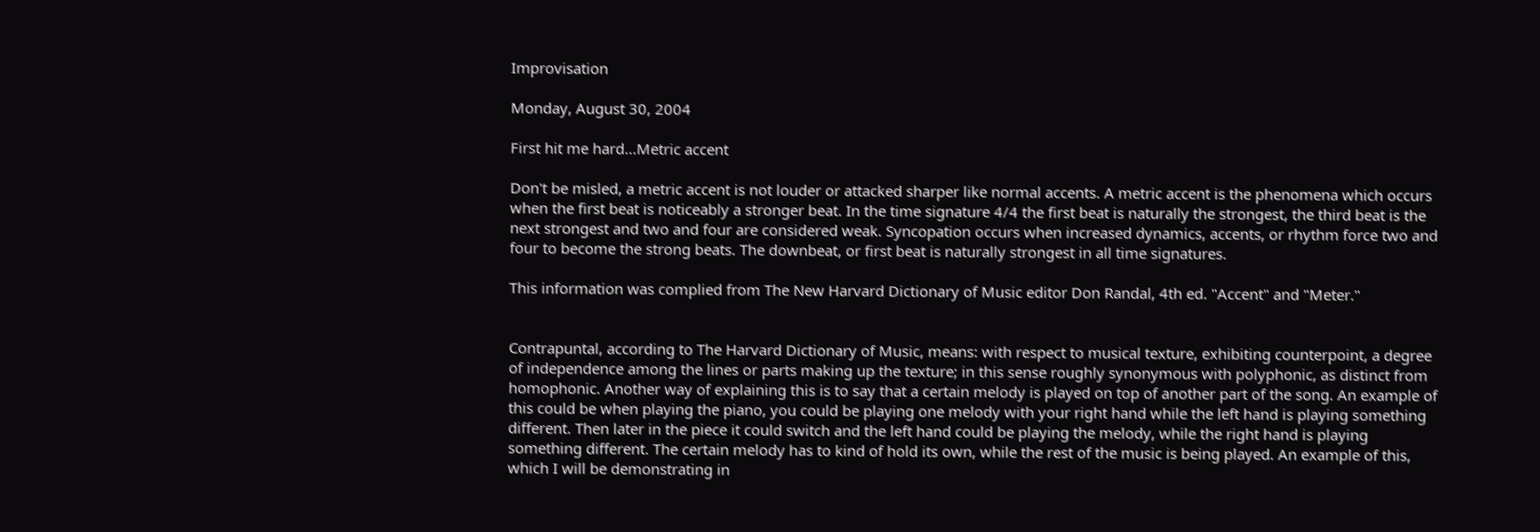Improvisation

Monday, August 30, 2004

First hit me hard...Metric accent

Don't be misled, a metric accent is not louder or attacked sharper like normal accents. A metric accent is the phenomena which occurs when the first beat is noticeably a stronger beat. In the time signature 4/4 the first beat is naturally the strongest, the third beat is the next strongest and two and four are considered weak. Syncopation occurs when increased dynamics, accents, or rhythm force two and four to become the strong beats. The downbeat, or first beat is naturally strongest in all time signatures.

This information was complied from The New Harvard Dictionary of Music editor Don Randal, 4th ed. "Accent" and "Meter."


Contrapuntal, according to The Harvard Dictionary of Music, means: with respect to musical texture, exhibiting counterpoint, a degree of independence among the lines or parts making up the texture; in this sense roughly synonymous with polyphonic, as distinct from homophonic. Another way of explaining this is to say that a certain melody is played on top of another part of the song. An example of this could be when playing the piano, you could be playing one melody with your right hand while the left hand is playing something different. Then later in the piece it could switch and the left hand could be playing the melody, while the right hand is playing something different. The certain melody has to kind of hold its own, while the rest of the music is being played. An example of this, which I will be demonstrating in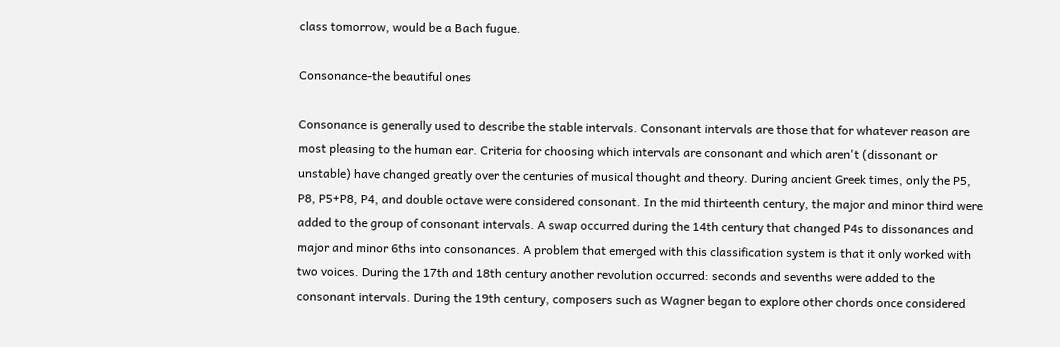class tomorrow, would be a Bach fugue.

Consonance-the beautiful ones

Consonance is generally used to describe the stable intervals. Consonant intervals are those that for whatever reason are most pleasing to the human ear. Criteria for choosing which intervals are consonant and which aren't (dissonant or unstable) have changed greatly over the centuries of musical thought and theory. During ancient Greek times, only the P5, P8, P5+P8, P4, and double octave were considered consonant. In the mid thirteenth century, the major and minor third were added to the group of consonant intervals. A swap occurred during the 14th century that changed P4s to dissonances and major and minor 6ths into consonances. A problem that emerged with this classification system is that it only worked with two voices. During the 17th and 18th century another revolution occurred: seconds and sevenths were added to the consonant intervals. During the 19th century, composers such as Wagner began to explore other chords once considered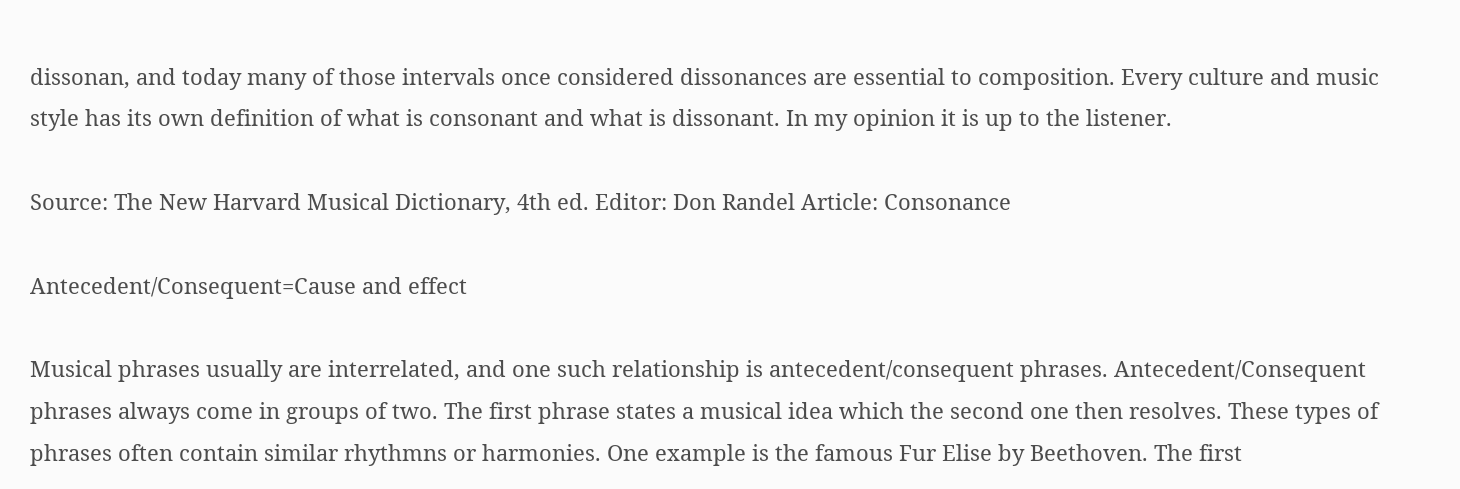dissonan, and today many of those intervals once considered dissonances are essential to composition. Every culture and music style has its own definition of what is consonant and what is dissonant. In my opinion it is up to the listener.

Source: The New Harvard Musical Dictionary, 4th ed. Editor: Don Randel Article: Consonance

Antecedent/Consequent=Cause and effect

Musical phrases usually are interrelated, and one such relationship is antecedent/consequent phrases. Antecedent/Consequent phrases always come in groups of two. The first phrase states a musical idea which the second one then resolves. These types of phrases often contain similar rhythmns or harmonies. One example is the famous Fur Elise by Beethoven. The first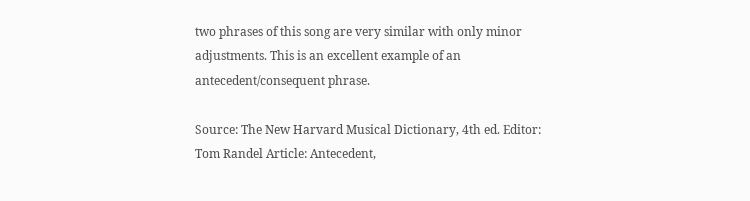two phrases of this song are very similar with only minor adjustments. This is an excellent example of an antecedent/consequent phrase.

Source: The New Harvard Musical Dictionary, 4th ed. Editor: Tom Randel Article: Antecedent,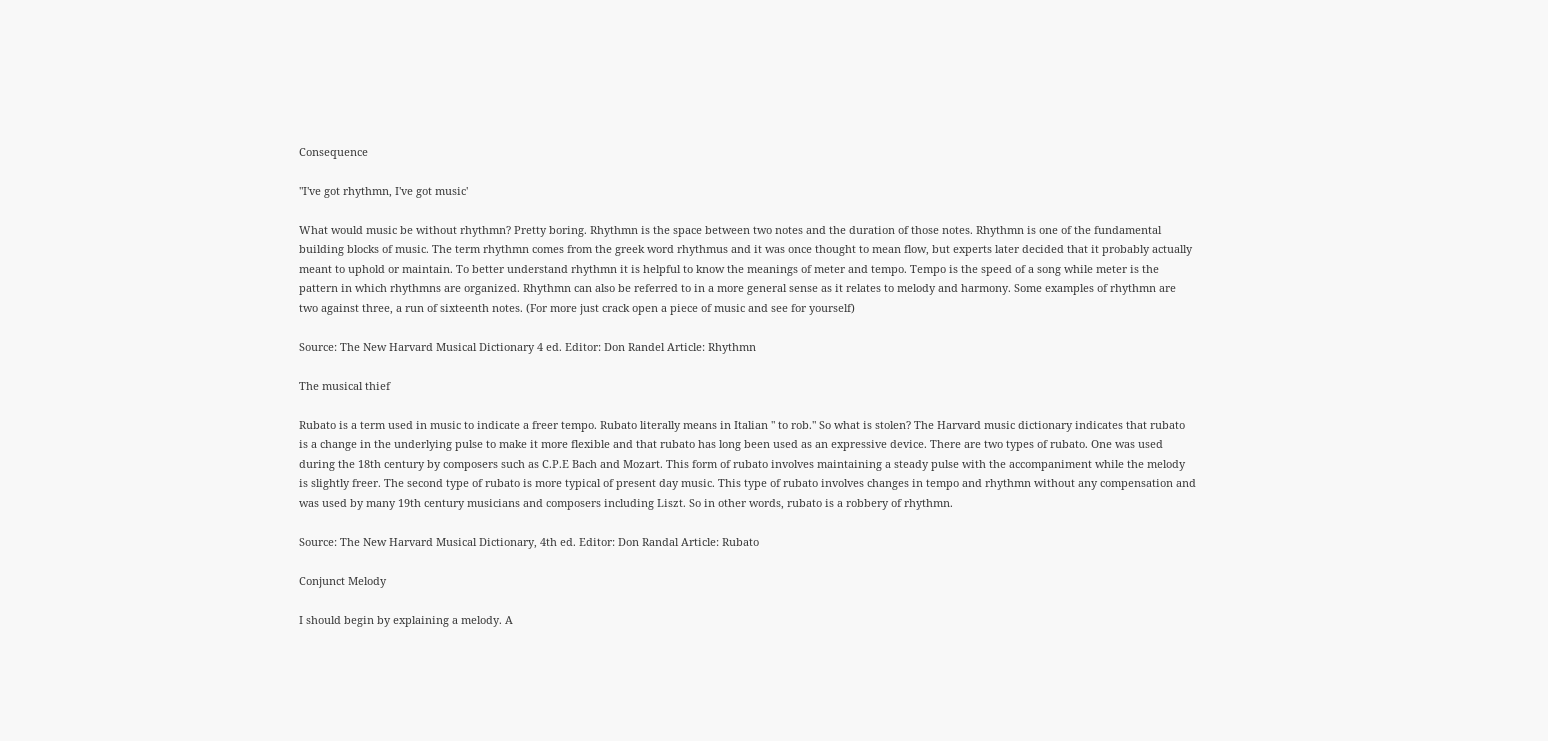Consequence

"I've got rhythmn, I've got music'

What would music be without rhythmn? Pretty boring. Rhythmn is the space between two notes and the duration of those notes. Rhythmn is one of the fundamental building blocks of music. The term rhythmn comes from the greek word rhythmus and it was once thought to mean flow, but experts later decided that it probably actually meant to uphold or maintain. To better understand rhythmn it is helpful to know the meanings of meter and tempo. Tempo is the speed of a song while meter is the pattern in which rhythmns are organized. Rhythmn can also be referred to in a more general sense as it relates to melody and harmony. Some examples of rhythmn are two against three, a run of sixteenth notes. (For more just crack open a piece of music and see for yourself)

Source: The New Harvard Musical Dictionary 4 ed. Editor: Don Randel Article: Rhythmn

The musical thief

Rubato is a term used in music to indicate a freer tempo. Rubato literally means in Italian " to rob." So what is stolen? The Harvard music dictionary indicates that rubato is a change in the underlying pulse to make it more flexible and that rubato has long been used as an expressive device. There are two types of rubato. One was used during the 18th century by composers such as C.P.E Bach and Mozart. This form of rubato involves maintaining a steady pulse with the accompaniment while the melody is slightly freer. The second type of rubato is more typical of present day music. This type of rubato involves changes in tempo and rhythmn without any compensation and was used by many 19th century musicians and composers including Liszt. So in other words, rubato is a robbery of rhythmn.

Source: The New Harvard Musical Dictionary, 4th ed. Editor: Don Randal Article: Rubato

Conjunct Melody

I should begin by explaining a melody. A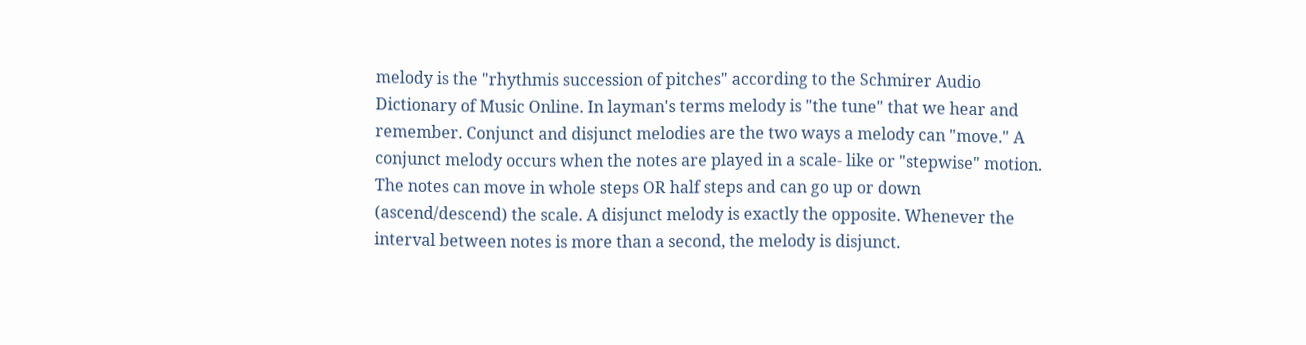melody is the "rhythmis succession of pitches" according to the Schmirer Audio Dictionary of Music Online. In layman's terms melody is "the tune" that we hear and remember. Conjunct and disjunct melodies are the two ways a melody can "move." A conjunct melody occurs when the notes are played in a scale- like or "stepwise" motion. The notes can move in whole steps OR half steps and can go up or down (ascend/descend) the scale. A disjunct melody is exactly the opposite. Whenever the interval between notes is more than a second, the melody is disjunct.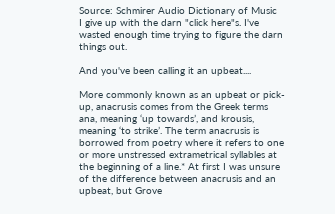Source: Schmirer Audio Dictionary of Music
I give up with the darn "click here"s. I've wasted enough time trying to figure the darn things out.

And you've been calling it an upbeat....

More commonly known as an upbeat or pick-up, anacrusis comes from the Greek terms ana, meaning ‘up towards’, and krousis, meaning ‘to strike’. The term anacrusis is borrowed from poetry where it refers to one or more unstressed extrametrical syllables at the beginning of a line.* At first I was unsure of the difference between anacrusis and an upbeat, but Grove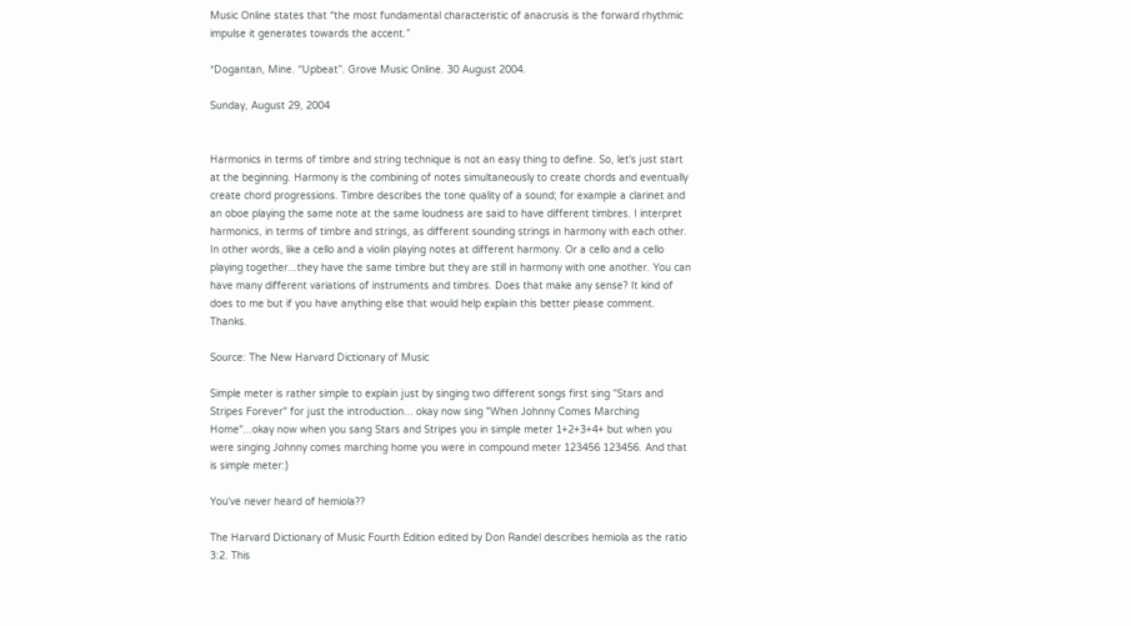Music Online states that “the most fundamental characteristic of anacrusis is the forward rhythmic impulse it generates towards the accent.”

*Dogantan, Mine. “Upbeat”. Grove Music Online. 30 August 2004.

Sunday, August 29, 2004


Harmonics in terms of timbre and string technique is not an easy thing to define. So, let's just start at the beginning. Harmony is the combining of notes simultaneously to create chords and eventually create chord progressions. Timbre describes the tone quality of a sound; for example a clarinet and an oboe playing the same note at the same loudness are said to have different timbres. I interpret harmonics, in terms of timbre and strings, as different sounding strings in harmony with each other. In other words, like a cello and a violin playing notes at different harmony. Or a cello and a cello playing together...they have the same timbre but they are still in harmony with one another. You can have many different variations of instruments and timbres. Does that make any sense? It kind of does to me but if you have anything else that would help explain this better please comment. Thanks.

Source: The New Harvard Dictionary of Music

Simple meter is rather simple to explain just by singing two different songs first sing "Stars and Stripes Forever" for just the introduction... okay now sing "When Johnny Comes Marching Home"...okay now when you sang Stars and Stripes you in simple meter 1+2+3+4+ but when you were singing Johnny comes marching home you were in compound meter 123456 123456. And that is simple meter:)

You've never heard of hemiola??

The Harvard Dictionary of Music Fourth Edition edited by Don Randel describes hemiola as the ratio 3:2. This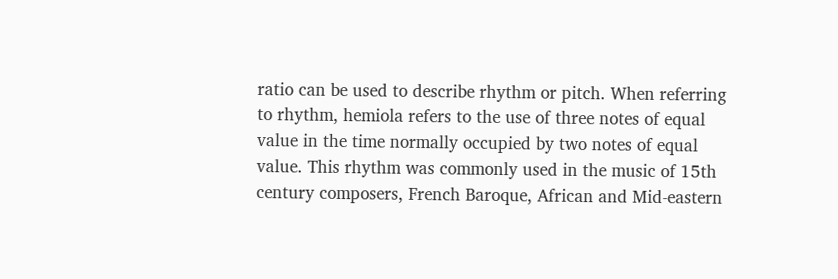ratio can be used to describe rhythm or pitch. When referring to rhythm, hemiola refers to the use of three notes of equal value in the time normally occupied by two notes of equal value. This rhythm was commonly used in the music of 15th century composers, French Baroque, African and Mid-eastern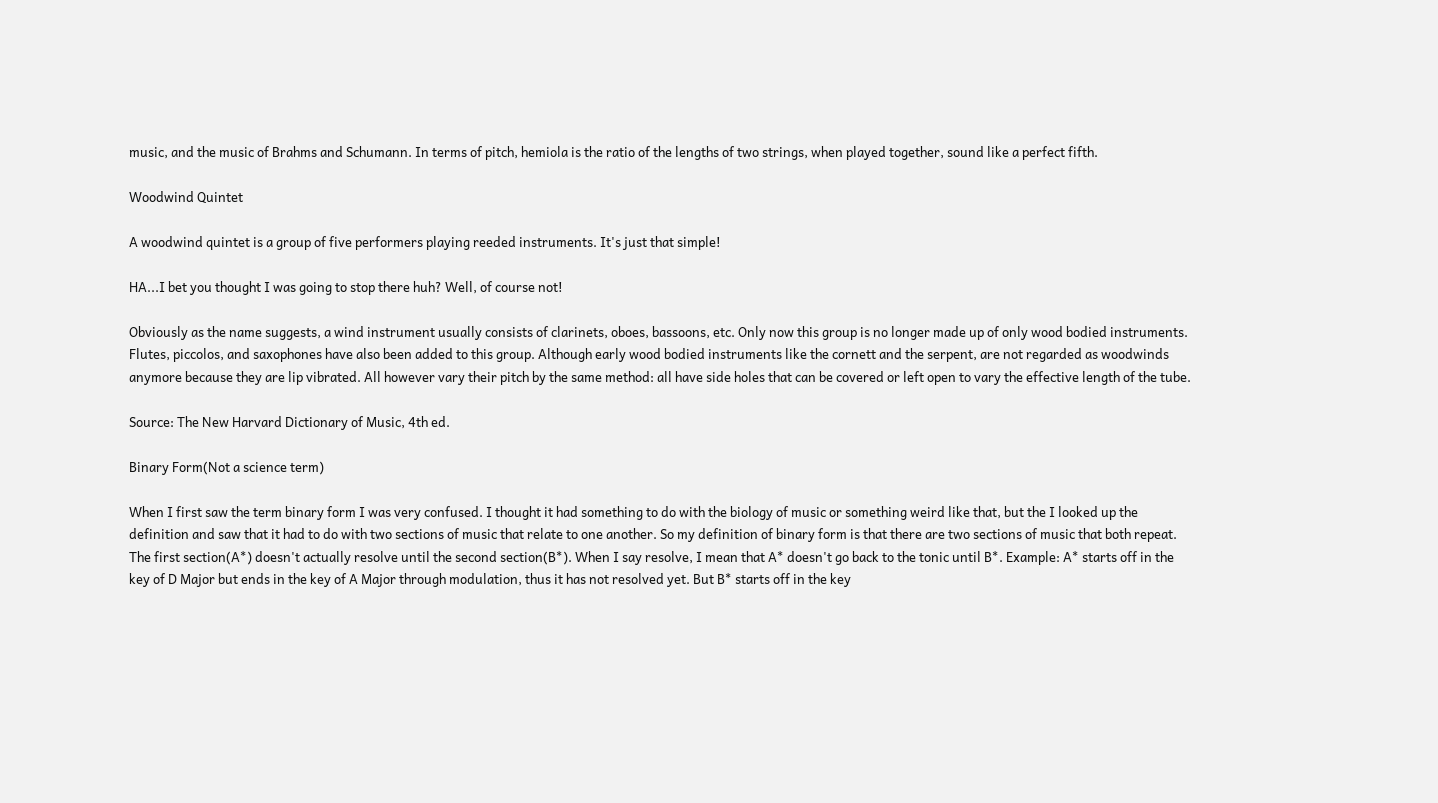music, and the music of Brahms and Schumann. In terms of pitch, hemiola is the ratio of the lengths of two strings, when played together, sound like a perfect fifth.

Woodwind Quintet

A woodwind quintet is a group of five performers playing reeded instruments. It's just that simple!

HA...I bet you thought I was going to stop there huh? Well, of course not!

Obviously as the name suggests, a wind instrument usually consists of clarinets, oboes, bassoons, etc. Only now this group is no longer made up of only wood bodied instruments. Flutes, piccolos, and saxophones have also been added to this group. Although early wood bodied instruments like the cornett and the serpent, are not regarded as woodwinds anymore because they are lip vibrated. All however vary their pitch by the same method: all have side holes that can be covered or left open to vary the effective length of the tube.

Source: The New Harvard Dictionary of Music, 4th ed.

Binary Form(Not a science term)

When I first saw the term binary form I was very confused. I thought it had something to do with the biology of music or something weird like that, but the I looked up the definition and saw that it had to do with two sections of music that relate to one another. So my definition of binary form is that there are two sections of music that both repeat. The first section(A*) doesn't actually resolve until the second section(B*). When I say resolve, I mean that A* doesn't go back to the tonic until B*. Example: A* starts off in the key of D Major but ends in the key of A Major through modulation, thus it has not resolved yet. But B* starts off in the key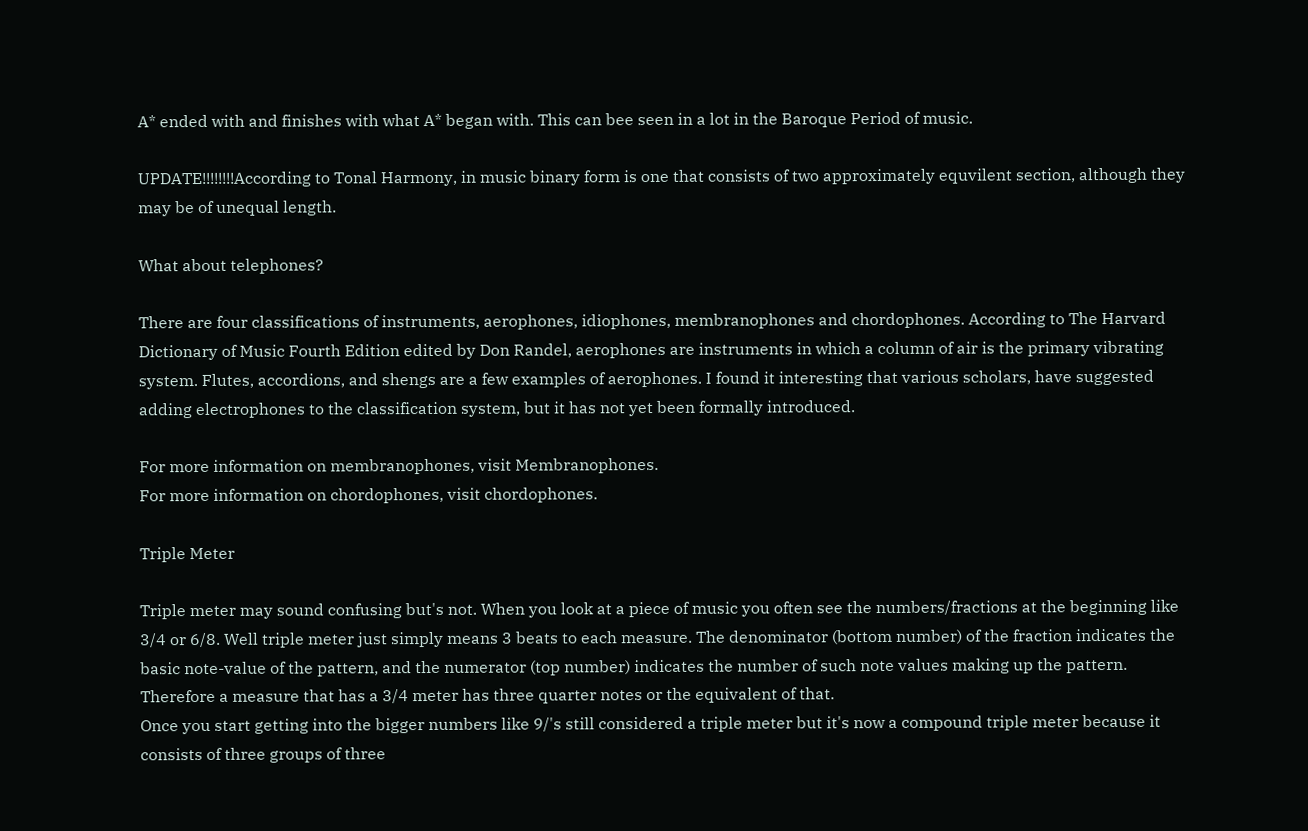A* ended with and finishes with what A* began with. This can bee seen in a lot in the Baroque Period of music.

UPDATE!!!!!!!!According to Tonal Harmony, in music binary form is one that consists of two approximately equvilent section, although they may be of unequal length.

What about telephones?

There are four classifications of instruments, aerophones, idiophones, membranophones and chordophones. According to The Harvard Dictionary of Music Fourth Edition edited by Don Randel, aerophones are instruments in which a column of air is the primary vibrating system. Flutes, accordions, and shengs are a few examples of aerophones. I found it interesting that various scholars, have suggested adding electrophones to the classification system, but it has not yet been formally introduced.

For more information on membranophones, visit Membranophones.
For more information on chordophones, visit chordophones.

Triple Meter

Triple meter may sound confusing but's not. When you look at a piece of music you often see the numbers/fractions at the beginning like 3/4 or 6/8. Well triple meter just simply means 3 beats to each measure. The denominator (bottom number) of the fraction indicates the basic note-value of the pattern, and the numerator (top number) indicates the number of such note values making up the pattern. Therefore a measure that has a 3/4 meter has three quarter notes or the equivalent of that.
Once you start getting into the bigger numbers like 9/'s still considered a triple meter but it's now a compound triple meter because it consists of three groups of three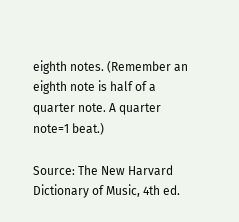eighth notes. (Remember an eighth note is half of a quarter note. A quarter note=1 beat.)

Source: The New Harvard Dictionary of Music, 4th ed.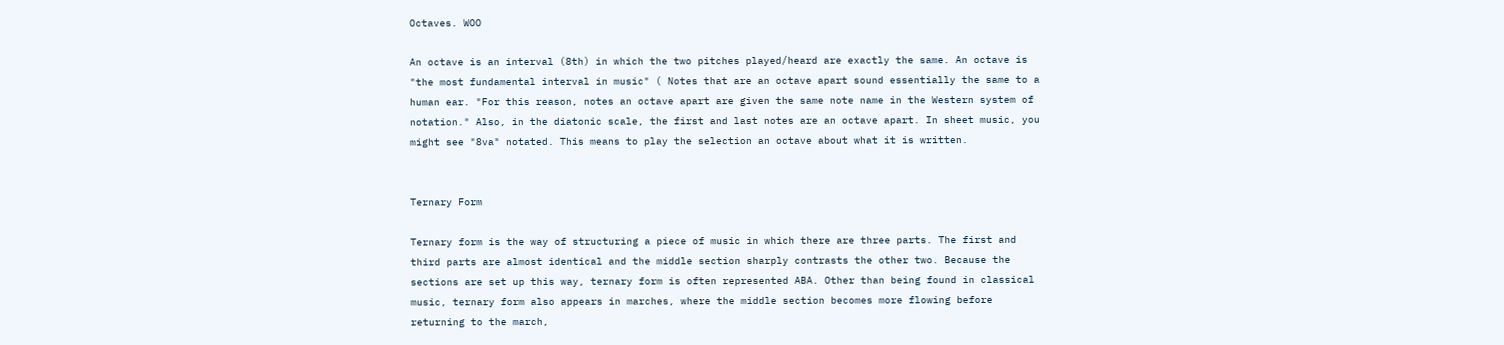Octaves. WOO

An octave is an interval (8th) in which the two pitches played/heard are exactly the same. An octave is "the most fundamental interval in music" ( Notes that are an octave apart sound essentially the same to a human ear. "For this reason, notes an octave apart are given the same note name in the Western system of notation." Also, in the diatonic scale, the first and last notes are an octave apart. In sheet music, you might see "8va" notated. This means to play the selection an octave about what it is written.


Ternary Form

Ternary form is the way of structuring a piece of music in which there are three parts. The first and third parts are almost identical and the middle section sharply contrasts the other two. Because the sections are set up this way, ternary form is often represented ABA. Other than being found in classical music, ternary form also appears in marches, where the middle section becomes more flowing before returning to the march,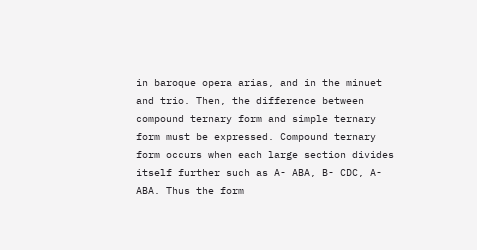in baroque opera arias, and in the minuet and trio. Then, the difference between compound ternary form and simple ternary form must be expressed. Compound ternary form occurs when each large section divides itself further such as A- ABA, B- CDC, A- ABA. Thus the form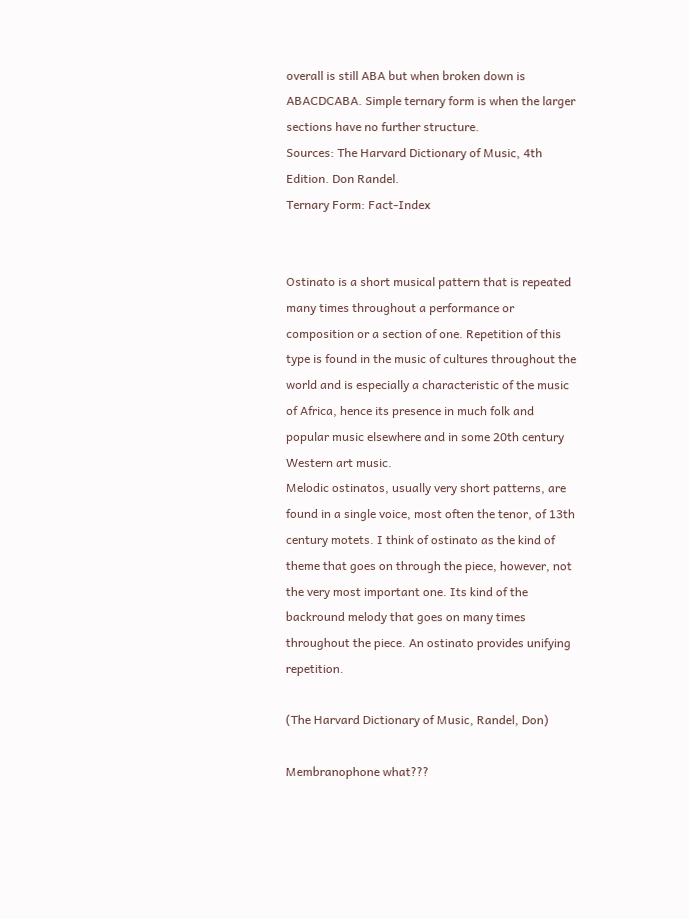overall is still ABA but when broken down is ABACDCABA. Simple ternary form is when the larger sections have no further structure.
Sources: The Harvard Dictionary of Music, 4th Edition. Don Randel.
Ternary Form: Fact-Index


Ostinato is a short musical pattern that is repeated many times throughout a performance or composition or a section of one. Repetition of this type is found in the music of cultures throughout the world and is especially a characteristic of the music of Africa, hence its presence in much folk and popular music elsewhere and in some 20th century Western art music.
Melodic ostinatos, usually very short patterns, are found in a single voice, most often the tenor, of 13th century motets. I think of ostinato as the kind of theme that goes on through the piece, however, not the very most important one. Its kind of the backround melody that goes on many times throughout the piece. An ostinato provides unifying repetition.

(The Harvard Dictionary of Music, Randel, Don)

Membranophone what???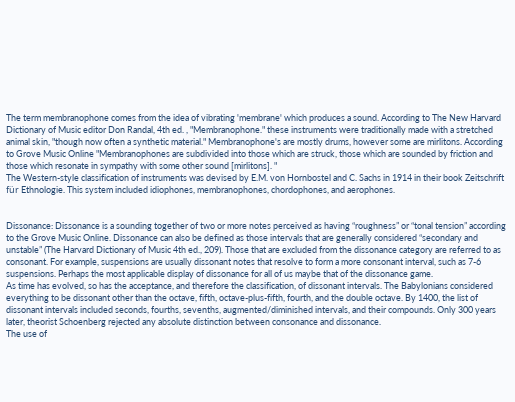The term membranophone comes from the idea of vibrating 'membrane' which produces a sound. According to The New Harvard Dictionary of Music editor Don Randal, 4th ed. , "Membranophone." these instruments were traditionally made with a stretched animal skin, "though now often a synthetic material." Membranophone's are mostly drums, however some are mirlitons. According to Grove Music Online "Membranophones are subdivided into those which are struck, those which are sounded by friction and those which resonate in sympathy with some other sound [mirlitons]. "
The Western-style classification of instruments was devised by E.M. von Hornbostel and C. Sachs in 1914 in their book Zeitschrift für Ethnologie. This system included idiophones, membranophones, chordophones, and aerophones.


Dissonance: Dissonance is a sounding together of two or more notes perceived as having “roughness” or “tonal tension” according to the Grove Music Online. Dissonance can also be defined as those intervals that are generally considered “secondary and unstable” (The Harvard Dictionary of Music 4th ed., 209). Those that are excluded from the dissonance category are referred to as consonant. For example, suspensions are usually dissonant notes that resolve to form a more consonant interval, such as 7-6 suspensions. Perhaps the most applicable display of dissonance for all of us maybe that of the dissonance game.
As time has evolved, so has the acceptance, and therefore the classification, of dissonant intervals. The Babylonians considered everything to be dissonant other than the octave, fifth, octave-plus-fifth, fourth, and the double octave. By 1400, the list of dissonant intervals included seconds, fourths, sevenths, augmented/diminished intervals, and their compounds. Only 300 years later, theorist Schoenberg rejected any absolute distinction between consonance and dissonance.
The use of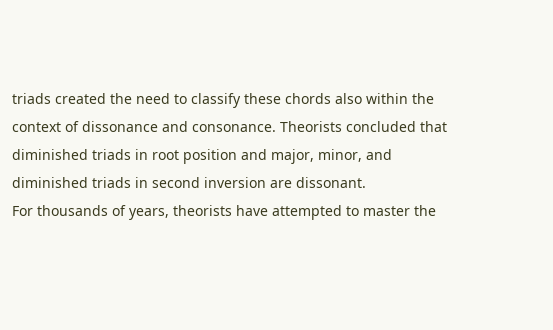triads created the need to classify these chords also within the context of dissonance and consonance. Theorists concluded that diminished triads in root position and major, minor, and diminished triads in second inversion are dissonant.
For thousands of years, theorists have attempted to master the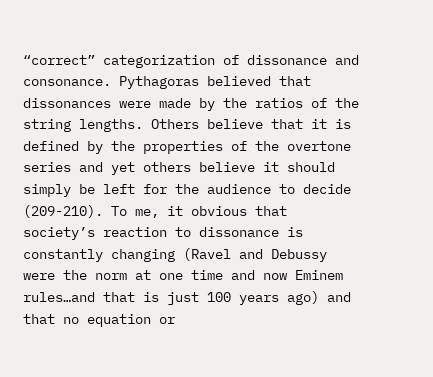“correct” categorization of dissonance and consonance. Pythagoras believed that dissonances were made by the ratios of the string lengths. Others believe that it is defined by the properties of the overtone series and yet others believe it should simply be left for the audience to decide (209-210). To me, it obvious that society’s reaction to dissonance is constantly changing (Ravel and Debussy were the norm at one time and now Eminem rules…and that is just 100 years ago) and that no equation or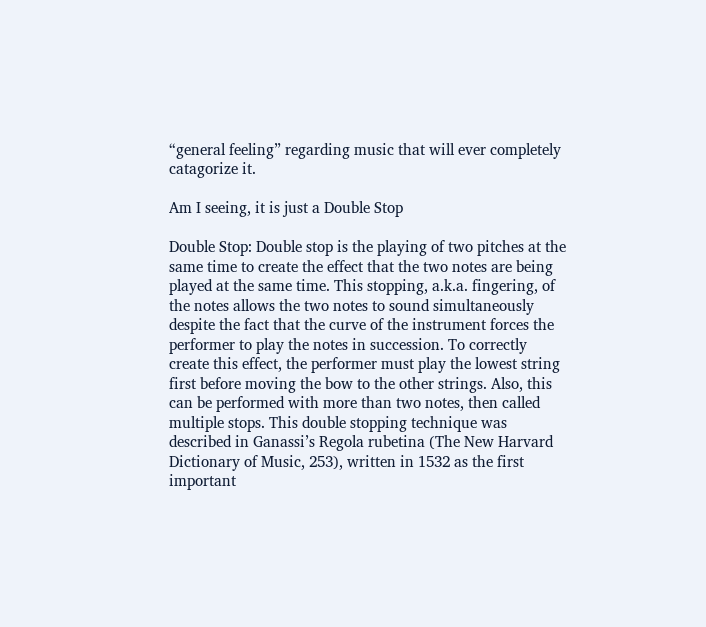“general feeling” regarding music that will ever completely catagorize it.

Am I seeing, it is just a Double Stop

Double Stop: Double stop is the playing of two pitches at the same time to create the effect that the two notes are being played at the same time. This stopping, a.k.a. fingering, of the notes allows the two notes to sound simultaneously despite the fact that the curve of the instrument forces the performer to play the notes in succession. To correctly create this effect, the performer must play the lowest string first before moving the bow to the other strings. Also, this can be performed with more than two notes, then called multiple stops. This double stopping technique was described in Ganassi’s Regola rubetina (The New Harvard Dictionary of Music, 253), written in 1532 as the first important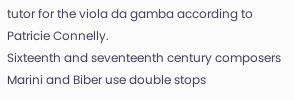tutor for the viola da gamba according to Patricie Connelly.
Sixteenth and seventeenth century composers Marini and Biber use double stops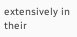extensively in their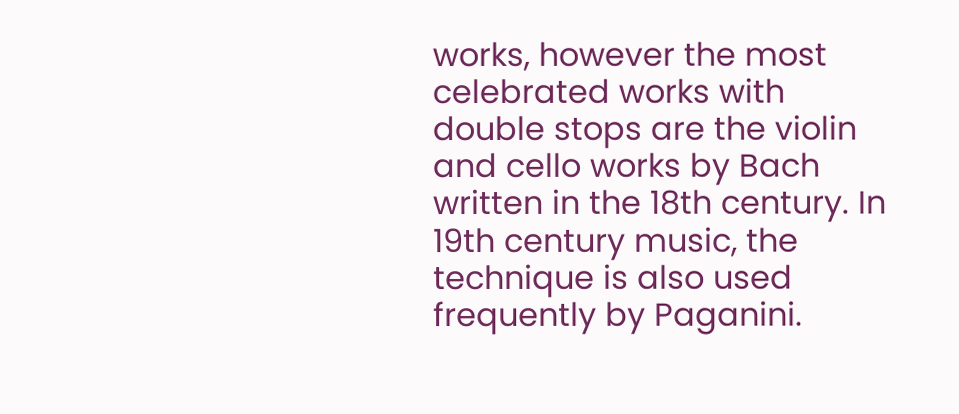works, however the most celebrated works with double stops are the violin and cello works by Bach written in the 18th century. In 19th century music, the technique is also used frequently by Paganini.